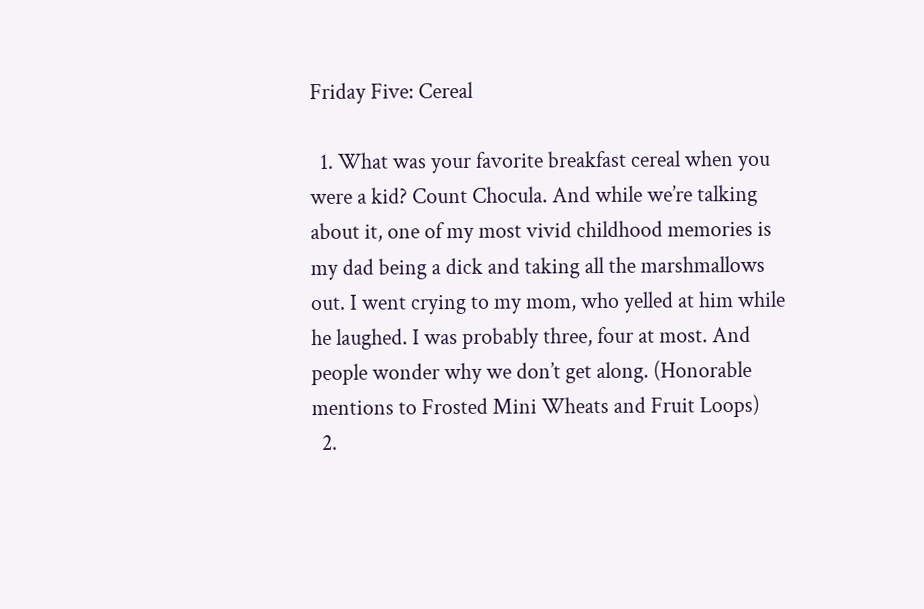Friday Five: Cereal

  1. What was your favorite breakfast cereal when you were a kid? Count Chocula. And while we’re talking about it, one of my most vivid childhood memories is my dad being a dick and taking all the marshmallows out. I went crying to my mom, who yelled at him while he laughed. I was probably three, four at most. And people wonder why we don’t get along. (Honorable mentions to Frosted Mini Wheats and Fruit Loops)
  2.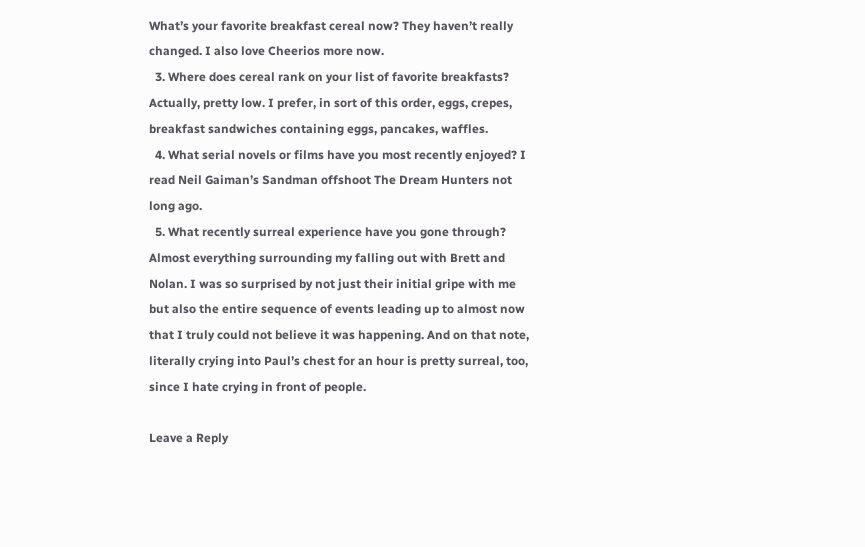What’s your favorite breakfast cereal now? They haven’t really changed. I also love Cheerios more now.
  3. Where does cereal rank on your list of favorite breakfasts? Actually, pretty low. I prefer, in sort of this order, eggs, crepes, breakfast sandwiches containing eggs, pancakes, waffles.
  4. What serial novels or films have you most recently enjoyed? I read Neil Gaiman’s Sandman offshoot The Dream Hunters not long ago.
  5. What recently surreal experience have you gone through? Almost everything surrounding my falling out with Brett and Nolan. I was so surprised by not just their initial gripe with me but also the entire sequence of events leading up to almost now that I truly could not believe it was happening. And on that note, literally crying into Paul’s chest for an hour is pretty surreal, too, since I hate crying in front of people.

Leave a Reply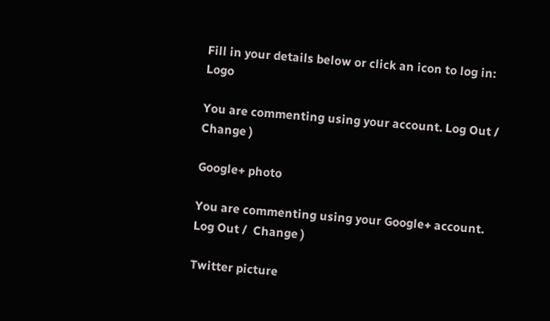Fill in your details below or click an icon to log in: Logo

You are commenting using your account. Log Out /  Change )

Google+ photo

You are commenting using your Google+ account. Log Out /  Change )

Twitter picture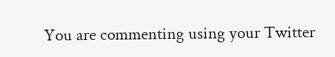You are commenting using your Twitter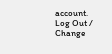account. Log Out /  Change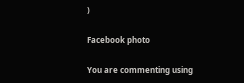)

Facebook photo

You are commenting using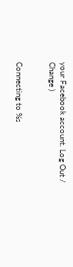your Facebook account. Log Out /  Change )


Connecting to %s